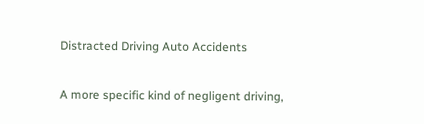Distracted Driving Auto Accidents

A more specific kind of negligent driving,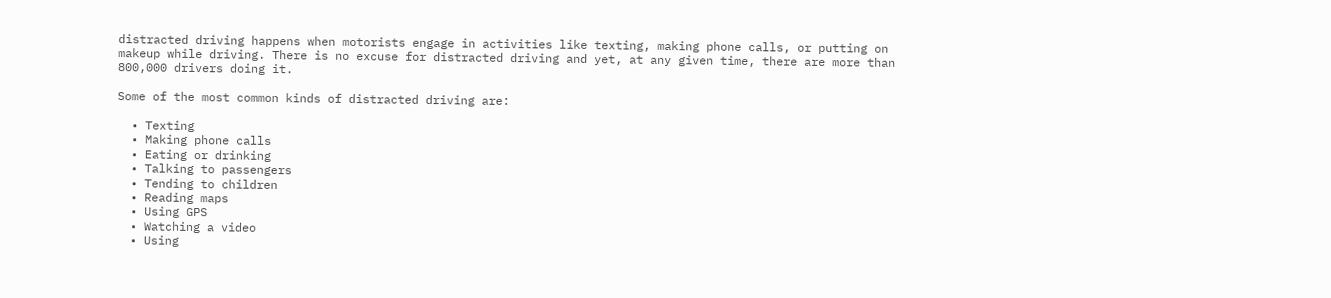distracted driving happens when motorists engage in activities like texting, making phone calls, or putting on makeup while driving. There is no excuse for distracted driving and yet, at any given time, there are more than 800,000 drivers doing it.

Some of the most common kinds of distracted driving are:

  • Texting
  • Making phone calls
  • Eating or drinking
  • Talking to passengers
  • Tending to children
  • Reading maps
  • Using GPS
  • Watching a video
  • Using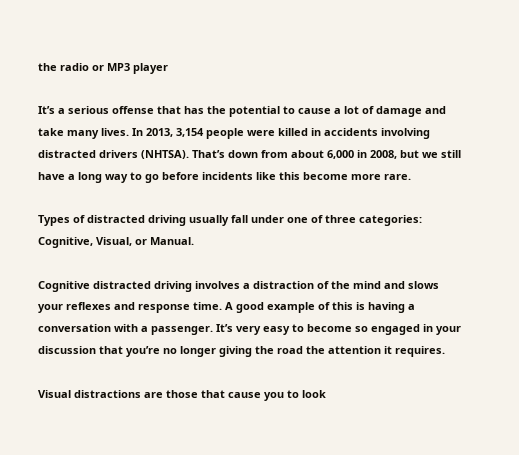the radio or MP3 player

It’s a serious offense that has the potential to cause a lot of damage and take many lives. In 2013, 3,154 people were killed in accidents involving distracted drivers (NHTSA). That’s down from about 6,000 in 2008, but we still have a long way to go before incidents like this become more rare.

Types of distracted driving usually fall under one of three categories: Cognitive, Visual, or Manual.

Cognitive distracted driving involves a distraction of the mind and slows your reflexes and response time. A good example of this is having a conversation with a passenger. It’s very easy to become so engaged in your discussion that you’re no longer giving the road the attention it requires.

Visual distractions are those that cause you to look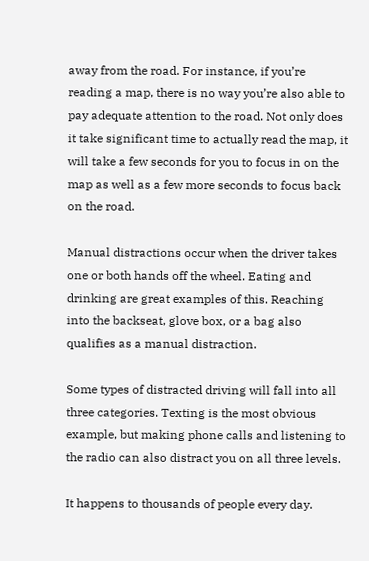away from the road. For instance, if you’re reading a map, there is no way you’re also able to pay adequate attention to the road. Not only does it take significant time to actually read the map, it will take a few seconds for you to focus in on the map as well as a few more seconds to focus back on the road.

Manual distractions occur when the driver takes one or both hands off the wheel. Eating and drinking are great examples of this. Reaching into the backseat, glove box, or a bag also qualifies as a manual distraction.

Some types of distracted driving will fall into all three categories. Texting is the most obvious example, but making phone calls and listening to the radio can also distract you on all three levels.

It happens to thousands of people every day.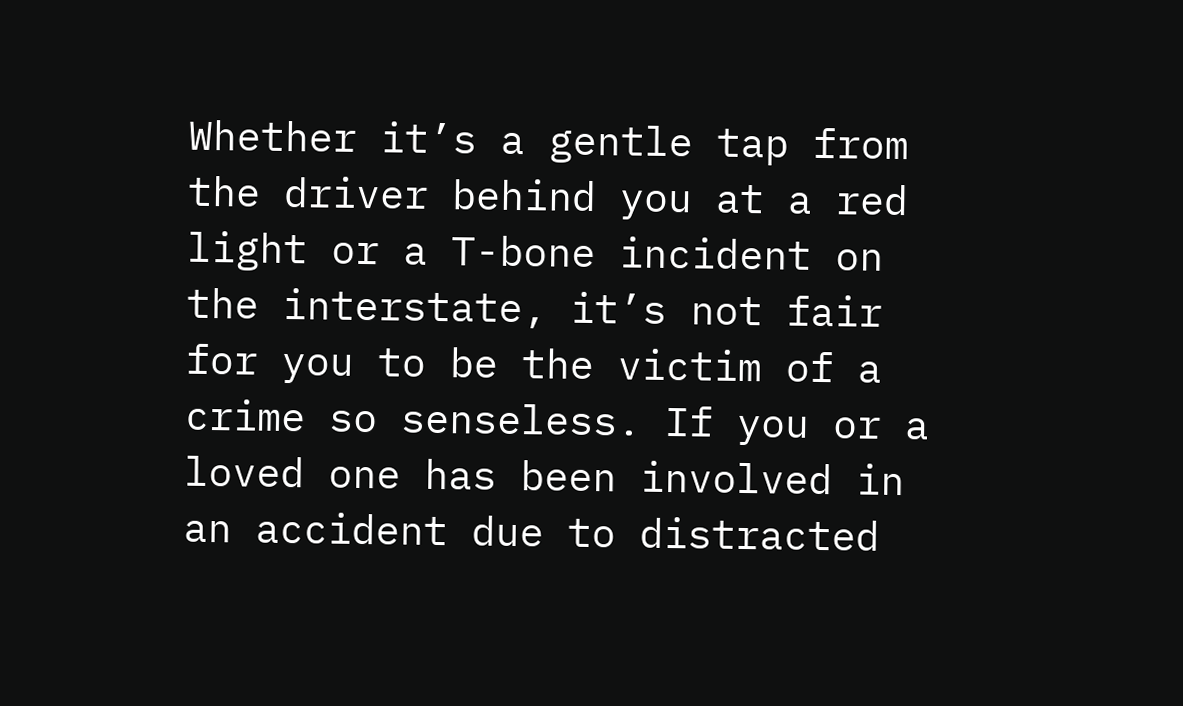Whether it’s a gentle tap from the driver behind you at a red light or a T-bone incident on the interstate, it’s not fair for you to be the victim of a crime so senseless. If you or a loved one has been involved in an accident due to distracted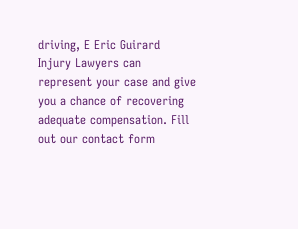driving, E Eric Guirard Injury Lawyers can represent your case and give you a chance of recovering adequate compensation. Fill out our contact form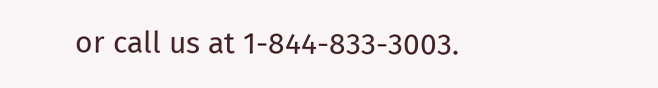or call us at 1-844-833-3003.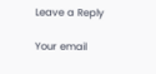Leave a Reply

Your email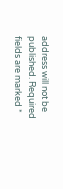address will not be published. Required fields are marked *